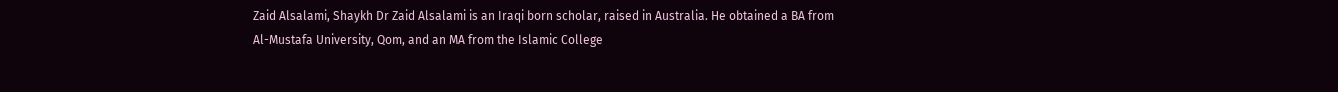Zaid Alsalami, Shaykh Dr Zaid Alsalami is an Iraqi born scholar, raised in Australia. He obtained a BA from Al-Mustafa University, Qom, and an MA from the Islamic College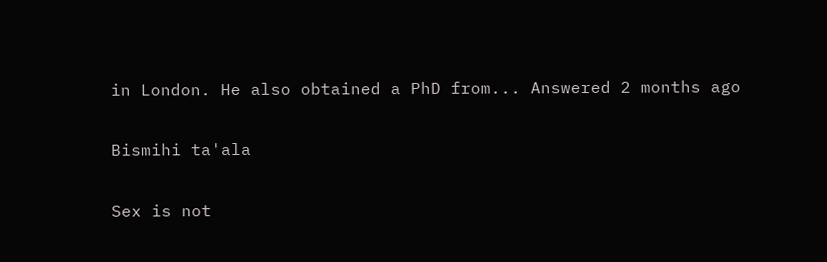in London. He also obtained a PhD from... Answered 2 months ago

Bismihi ta'ala

Sex is not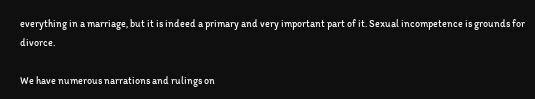everything in a marriage, but it is indeed a primary and very important part of it. Sexual incompetence is grounds for divorce.

We have numerous narrations and rulings on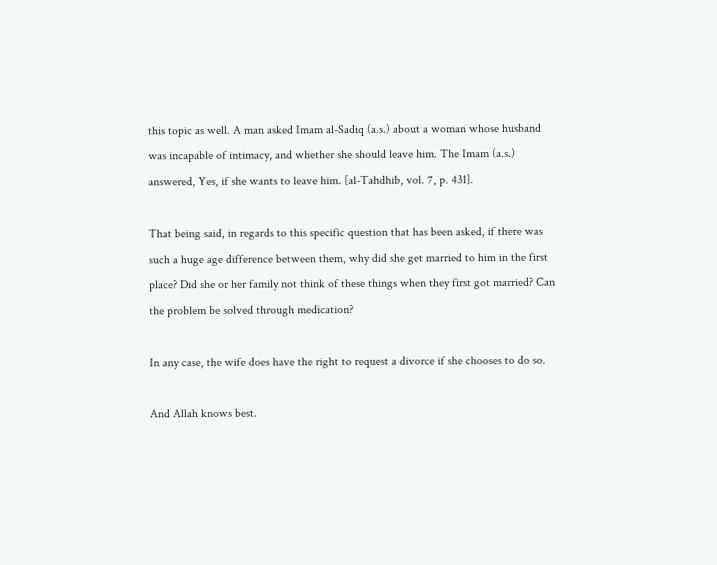this topic as well. A man asked Imam al-Sadiq (a.s.) about a woman whose husband was incapable of intimacy, and whether she should leave him. The Imam (a.s.) answered, Yes, if she wants to leave him. [al-Tahdhib, vol. 7, p. 431].

That being said, in regards to this specific question that has been asked, if there was such a huge age difference between them, why did she get married to him in the first place? Did she or her family not think of these things when they first got married? Can the problem be solved through medication?

In any case, the wife does have the right to request a divorce if she chooses to do so.

And Allah knows best.